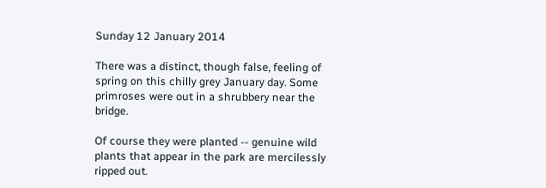Sunday 12 January 2014

There was a distinct, though false, feeling of spring on this chilly grey January day. Some primroses were out in a shrubbery near the bridge.

Of course they were planted -- genuine wild plants that appear in the park are mercilessly ripped out.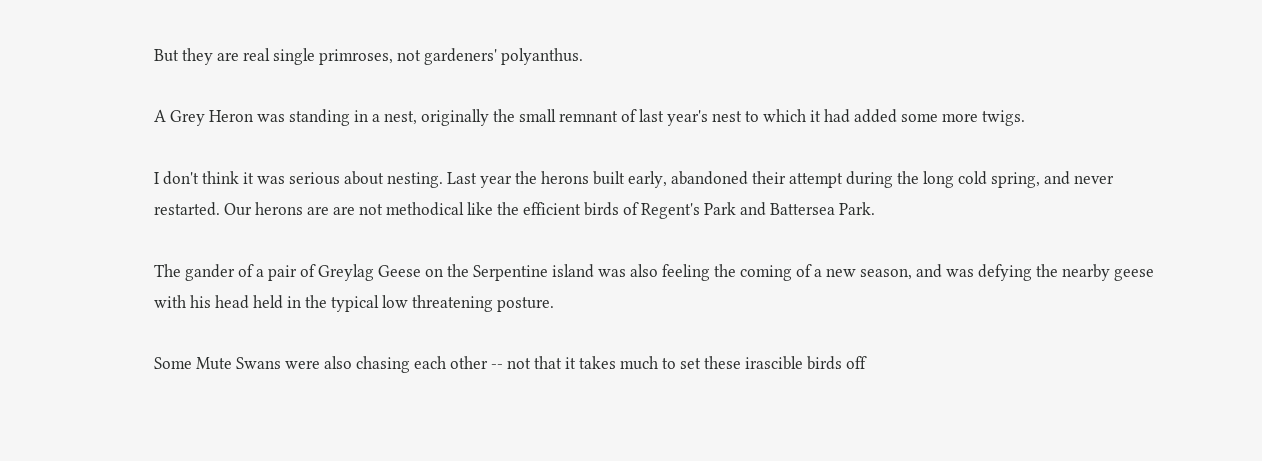But they are real single primroses, not gardeners' polyanthus.

A Grey Heron was standing in a nest, originally the small remnant of last year's nest to which it had added some more twigs.

I don't think it was serious about nesting. Last year the herons built early, abandoned their attempt during the long cold spring, and never restarted. Our herons are are not methodical like the efficient birds of Regent's Park and Battersea Park.

The gander of a pair of Greylag Geese on the Serpentine island was also feeling the coming of a new season, and was defying the nearby geese with his head held in the typical low threatening posture.

Some Mute Swans were also chasing each other -- not that it takes much to set these irascible birds off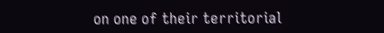on one of their territorial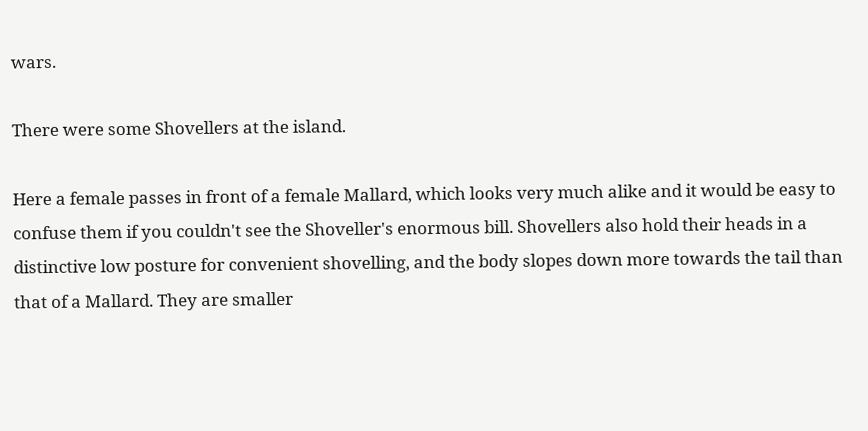wars.

There were some Shovellers at the island.

Here a female passes in front of a female Mallard, which looks very much alike and it would be easy to confuse them if you couldn't see the Shoveller's enormous bill. Shovellers also hold their heads in a distinctive low posture for convenient shovelling, and the body slopes down more towards the tail than that of a Mallard. They are smaller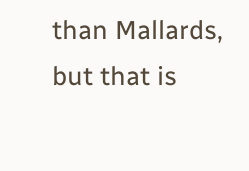than Mallards, but that is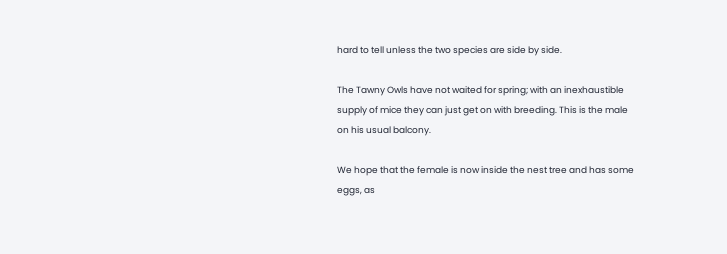hard to tell unless the two species are side by side.

The Tawny Owls have not waited for spring; with an inexhaustible supply of mice they can just get on with breeding. This is the male on his usual balcony.

We hope that the female is now inside the nest tree and has some eggs, as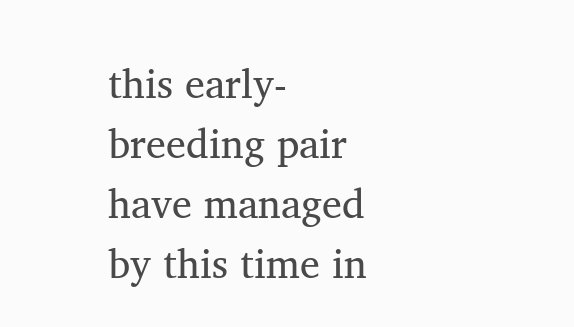this early-breeding pair have managed by this time in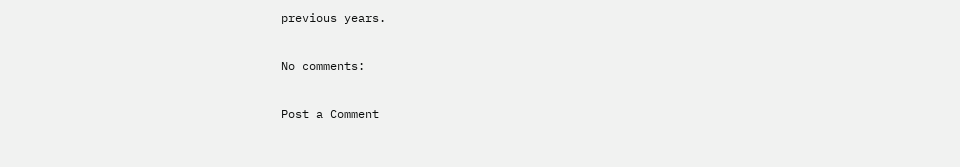previous years.

No comments:

Post a Comment